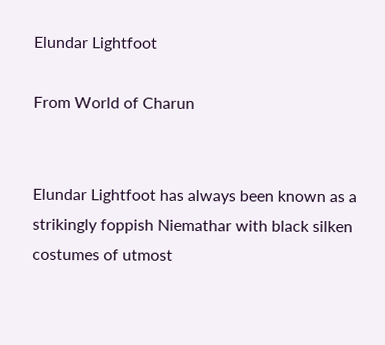Elundar Lightfoot

From World of Charun


Elundar Lightfoot has always been known as a strikingly foppish Niemathar with black silken costumes of utmost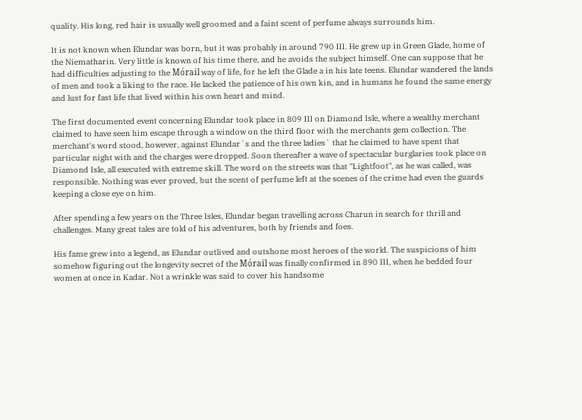quality. His long, red hair is usually well groomed and a faint scent of perfume always surrounds him.

It is not known when Elundar was born, but it was probably in around 790 III. He grew up in Green Glade, home of the Niematharin. Very little is known of his time there, and he avoids the subject himself. One can suppose that he had difficulties adjusting to the Mórail way of life, for he left the Glade a in his late teens. Elundar wandered the lands of men and took a liking to the race. He lacked the patience of his own kin, and in humans he found the same energy and lust for fast life that lived within his own heart and mind.

The first documented event concerning Elundar took place in 809 III on Diamond Isle, where a wealthy merchant claimed to have seen him escape through a window on the third floor with the merchants gem collection. The merchant's word stood, however, against Elundar´s and the three ladies´ that he claimed to have spent that particular night with and the charges were dropped. Soon thereafter a wave of spectacular burglaries took place on Diamond Isle, all executed with extreme skill. The word on the streets was that "Lightfoot", as he was called, was responsible. Nothing was ever proved, but the scent of perfume left at the scenes of the crime had even the guards keeping a close eye on him.

After spending a few years on the Three Isles, Elundar began travelling across Charun in search for thrill and challenges. Many great tales are told of his adventures, both by friends and foes.

His fame grew into a legend, as Elundar outlived and outshone most heroes of the world. The suspicions of him somehow figuring out the longevity secret of the Mórail was finally confirmed in 890 III, when he bedded four women at once in Kadar. Not a wrinkle was said to cover his handsome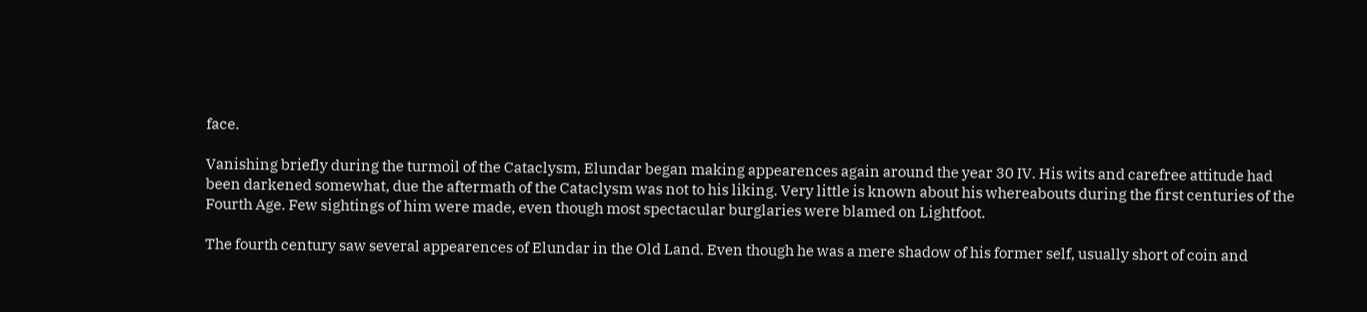face.

Vanishing briefly during the turmoil of the Cataclysm, Elundar began making appearences again around the year 30 IV. His wits and carefree attitude had been darkened somewhat, due the aftermath of the Cataclysm was not to his liking. Very little is known about his whereabouts during the first centuries of the Fourth Age. Few sightings of him were made, even though most spectacular burglaries were blamed on Lightfoot.

The fourth century saw several appearences of Elundar in the Old Land. Even though he was a mere shadow of his former self, usually short of coin and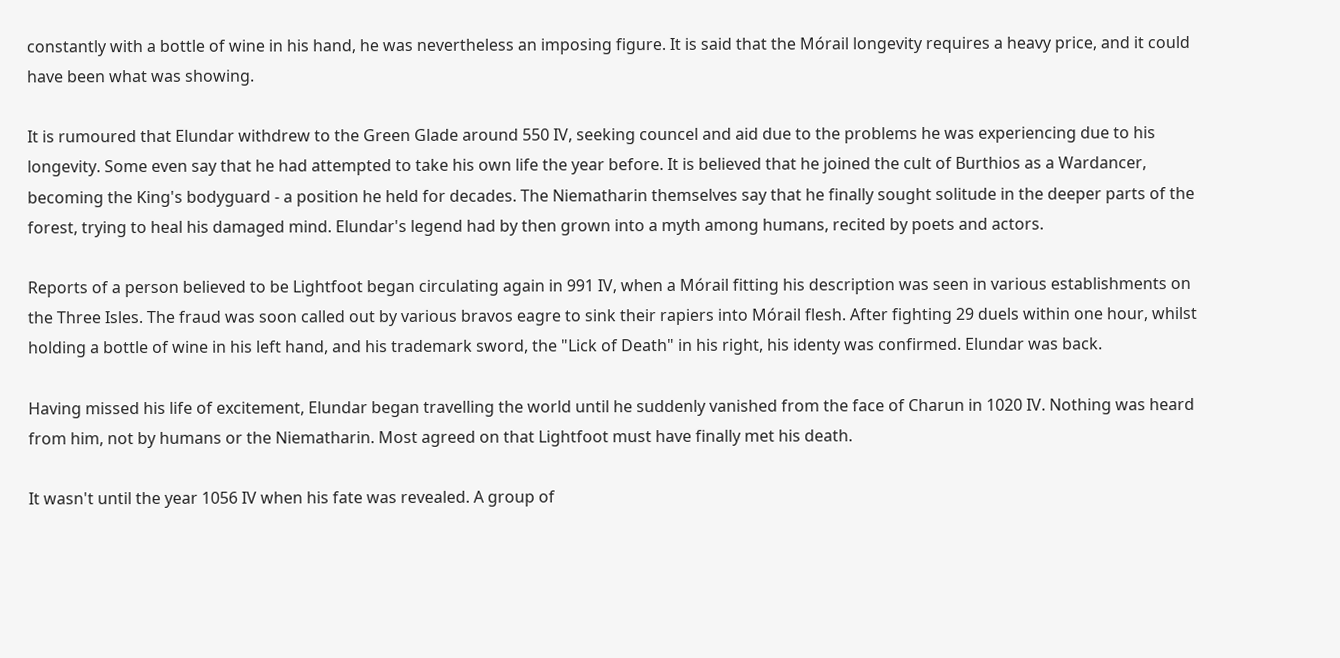constantly with a bottle of wine in his hand, he was nevertheless an imposing figure. It is said that the Mórail longevity requires a heavy price, and it could have been what was showing.

It is rumoured that Elundar withdrew to the Green Glade around 550 IV, seeking councel and aid due to the problems he was experiencing due to his longevity. Some even say that he had attempted to take his own life the year before. It is believed that he joined the cult of Burthios as a Wardancer, becoming the King's bodyguard - a position he held for decades. The Niematharin themselves say that he finally sought solitude in the deeper parts of the forest, trying to heal his damaged mind. Elundar's legend had by then grown into a myth among humans, recited by poets and actors.

Reports of a person believed to be Lightfoot began circulating again in 991 IV, when a Mórail fitting his description was seen in various establishments on the Three Isles. The fraud was soon called out by various bravos eagre to sink their rapiers into Mórail flesh. After fighting 29 duels within one hour, whilst holding a bottle of wine in his left hand, and his trademark sword, the "Lick of Death" in his right, his identy was confirmed. Elundar was back.

Having missed his life of excitement, Elundar began travelling the world until he suddenly vanished from the face of Charun in 1020 IV. Nothing was heard from him, not by humans or the Niematharin. Most agreed on that Lightfoot must have finally met his death.

It wasn't until the year 1056 IV when his fate was revealed. A group of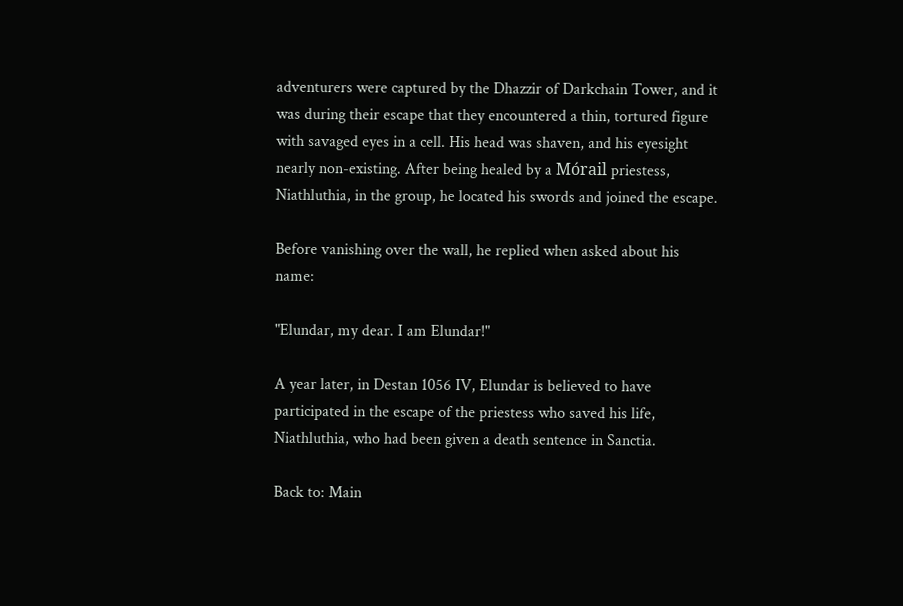adventurers were captured by the Dhazzir of Darkchain Tower, and it was during their escape that they encountered a thin, tortured figure with savaged eyes in a cell. His head was shaven, and his eyesight nearly non-existing. After being healed by a Mórail priestess, Niathluthia, in the group, he located his swords and joined the escape.

Before vanishing over the wall, he replied when asked about his name:

"Elundar, my dear. I am Elundar!"

A year later, in Destan 1056 IV, Elundar is believed to have participated in the escape of the priestess who saved his life, Niathluthia, who had been given a death sentence in Sanctia.

Back to: Main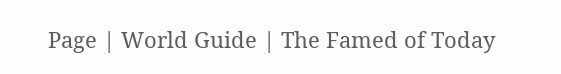Page | World Guide | The Famed of Today